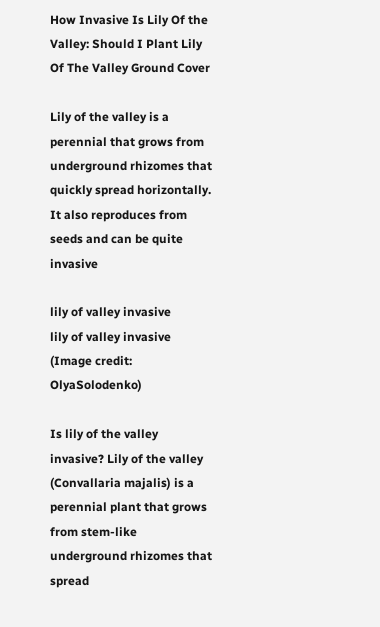How Invasive Is Lily Of the Valley: Should I Plant Lily Of The Valley Ground Cover

Lily of the valley is a perennial that grows from underground rhizomes that quickly spread horizontally. It also reproduces from seeds and can be quite invasive

lily of valley invasive
lily of valley invasive
(Image credit: OlyaSolodenko)

Is lily of the valley invasive? Lily of the valley (Convallaria majalis) is a perennial plant that grows from stem-like underground rhizomes that spread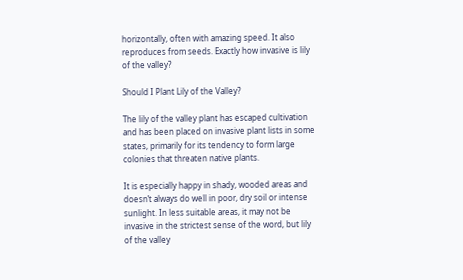horizontally, often with amazing speed. It also reproduces from seeds. Exactly how invasive is lily of the valley?

Should I Plant Lily of the Valley?

The lily of the valley plant has escaped cultivation and has been placed on invasive plant lists in some states, primarily for its tendency to form large colonies that threaten native plants.

It is especially happy in shady, wooded areas and doesn’t always do well in poor, dry soil or intense sunlight. In less suitable areas, it may not be invasive in the strictest sense of the word, but lily of the valley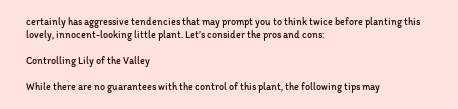certainly has aggressive tendencies that may prompt you to think twice before planting this lovely, innocent-looking little plant. Let’s consider the pros and cons:

Controlling Lily of the Valley

While there are no guarantees with the control of this plant, the following tips may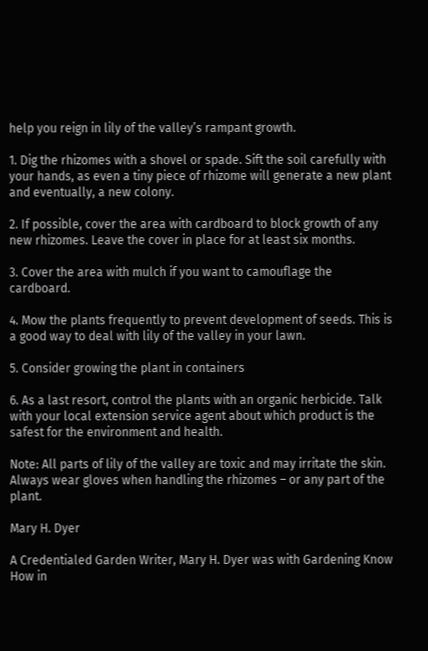help you reign in lily of the valley’s rampant growth.

1. Dig the rhizomes with a shovel or spade. Sift the soil carefully with your hands, as even a tiny piece of rhizome will generate a new plant and eventually, a new colony.

2. If possible, cover the area with cardboard to block growth of any new rhizomes. Leave the cover in place for at least six months.

3. Cover the area with mulch if you want to camouflage the cardboard.

4. Mow the plants frequently to prevent development of seeds. This is a good way to deal with lily of the valley in your lawn.

5. Consider growing the plant in containers

6. As a last resort, control the plants with an organic herbicide. Talk with your local extension service agent about which product is the safest for the environment and health.

Note: All parts of lily of the valley are toxic and may irritate the skin. Always wear gloves when handling the rhizomes – or any part of the plant.

Mary H. Dyer

A Credentialed Garden Writer, Mary H. Dyer was with Gardening Know How in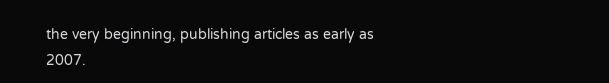the very beginning, publishing articles as early as 2007.